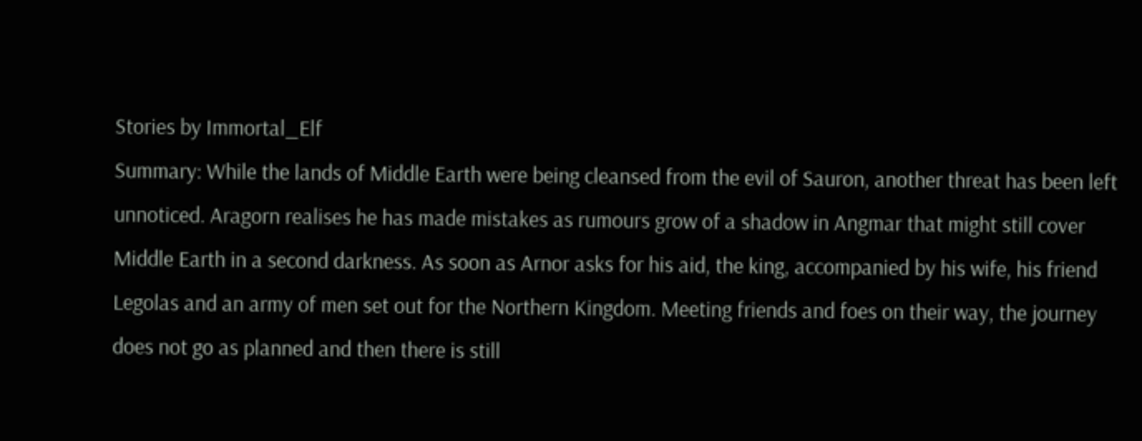Stories by Immortal_Elf
Summary: While the lands of Middle Earth were being cleansed from the evil of Sauron, another threat has been left unnoticed. Aragorn realises he has made mistakes as rumours grow of a shadow in Angmar that might still cover Middle Earth in a second darkness. As soon as Arnor asks for his aid, the king, accompanied by his wife, his friend Legolas and an army of men set out for the Northern Kingdom. Meeting friends and foes on their way, the journey does not go as planned and then there is still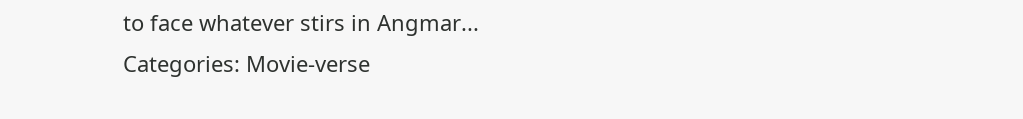to face whatever stirs in Angmar...
Categories: Movie-verse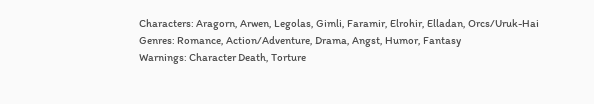Characters: Aragorn, Arwen, Legolas, Gimli, Faramir, Elrohir, Elladan, Orcs/Uruk-Hai
Genres: Romance, Action/Adventure, Drama, Angst, Humor, Fantasy
Warnings: Character Death, Torture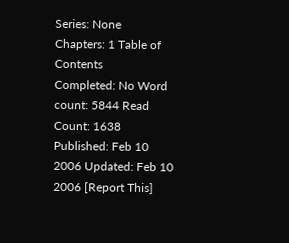Series: None
Chapters: 1 Table of Contents
Completed: No Word count: 5844 Read Count: 1638
Published: Feb 10 2006 Updated: Feb 10 2006 [Report This]